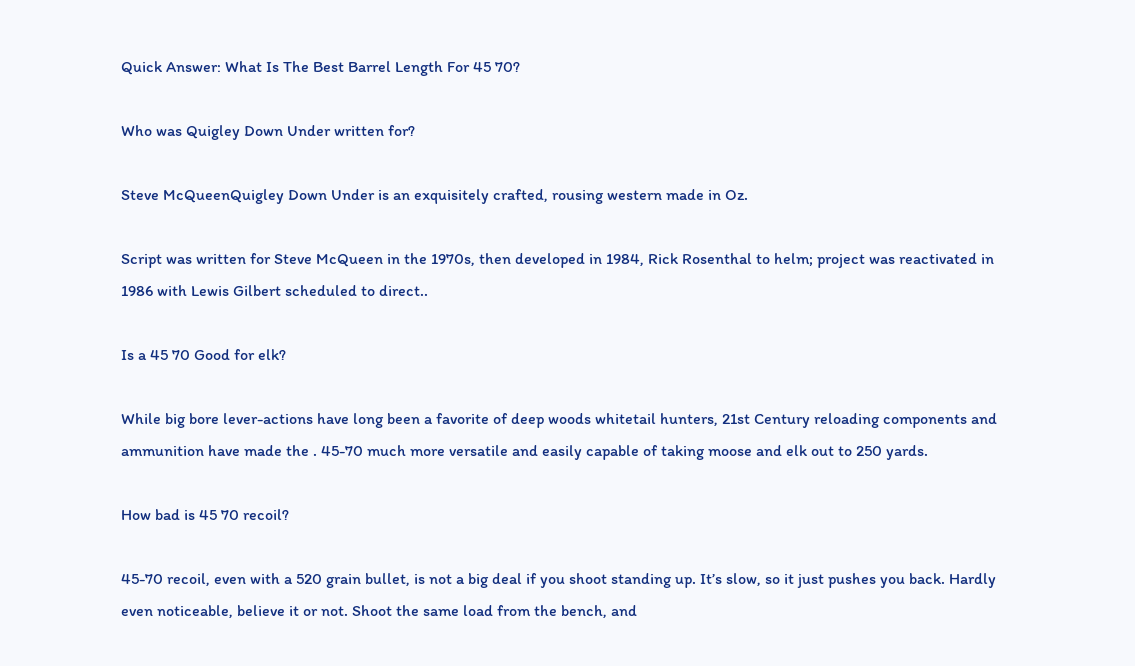Quick Answer: What Is The Best Barrel Length For 45 70?

Who was Quigley Down Under written for?

Steve McQueenQuigley Down Under is an exquisitely crafted, rousing western made in Oz.

Script was written for Steve McQueen in the 1970s, then developed in 1984, Rick Rosenthal to helm; project was reactivated in 1986 with Lewis Gilbert scheduled to direct..

Is a 45 70 Good for elk?

While big bore lever-actions have long been a favorite of deep woods whitetail hunters, 21st Century reloading components and ammunition have made the . 45-70 much more versatile and easily capable of taking moose and elk out to 250 yards.

How bad is 45 70 recoil?

45-70 recoil, even with a 520 grain bullet, is not a big deal if you shoot standing up. It’s slow, so it just pushes you back. Hardly even noticeable, believe it or not. Shoot the same load from the bench, and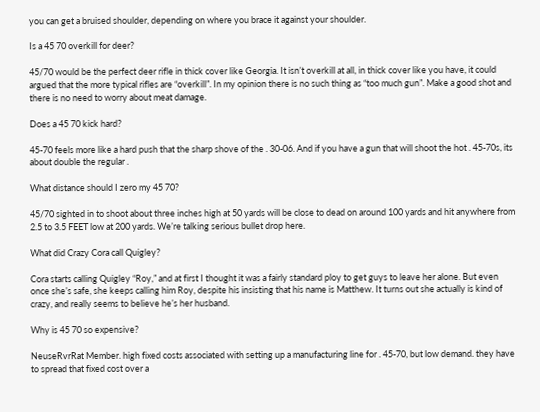you can get a bruised shoulder, depending on where you brace it against your shoulder.

Is a 45 70 overkill for deer?

45/70 would be the perfect deer rifle in thick cover like Georgia. It isn’t overkill at all, in thick cover like you have, it could argued that the more typical rifles are “overkill”. In my opinion there is no such thing as “too much gun”. Make a good shot and there is no need to worry about meat damage.

Does a 45 70 kick hard?

45-70 feels more like a hard push that the sharp shove of the . 30-06. And if you have a gun that will shoot the hot . 45-70s, its about double the regular .

What distance should I zero my 45 70?

45/70 sighted in to shoot about three inches high at 50 yards will be close to dead on around 100 yards and hit anywhere from 2.5 to 3.5 FEET low at 200 yards. We’re talking serious bullet drop here.

What did Crazy Cora call Quigley?

Cora starts calling Quigley “Roy,” and at first I thought it was a fairly standard ploy to get guys to leave her alone. But even once she’s safe, she keeps calling him Roy, despite his insisting that his name is Matthew. It turns out she actually is kind of crazy, and really seems to believe he’s her husband.

Why is 45 70 so expensive?

NeuseRvrRat Member. high fixed costs associated with setting up a manufacturing line for . 45-70, but low demand. they have to spread that fixed cost over a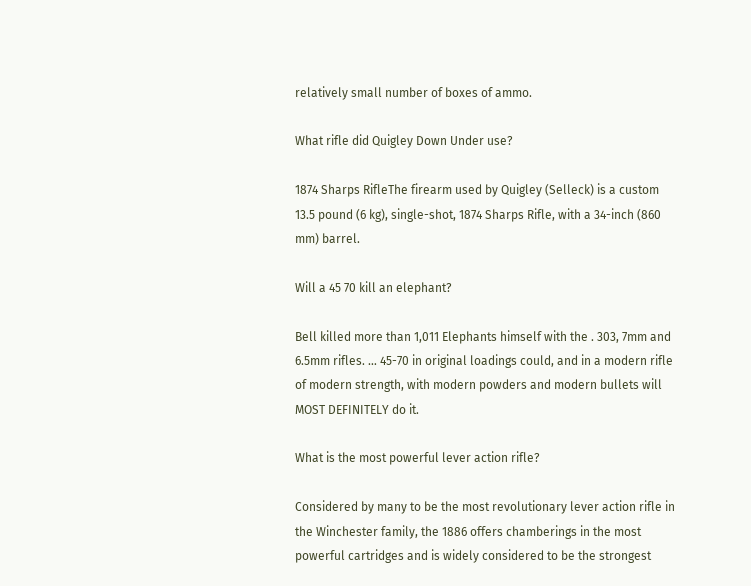relatively small number of boxes of ammo.

What rifle did Quigley Down Under use?

1874 Sharps RifleThe firearm used by Quigley (Selleck) is a custom 13.5 pound (6 kg), single-shot, 1874 Sharps Rifle, with a 34-inch (860 mm) barrel.

Will a 45 70 kill an elephant?

Bell killed more than 1,011 Elephants himself with the . 303, 7mm and 6.5mm rifles. … 45-70 in original loadings could, and in a modern rifle of modern strength, with modern powders and modern bullets will MOST DEFINITELY do it.

What is the most powerful lever action rifle?

Considered by many to be the most revolutionary lever action rifle in the Winchester family, the 1886 offers chamberings in the most powerful cartridges and is widely considered to be the strongest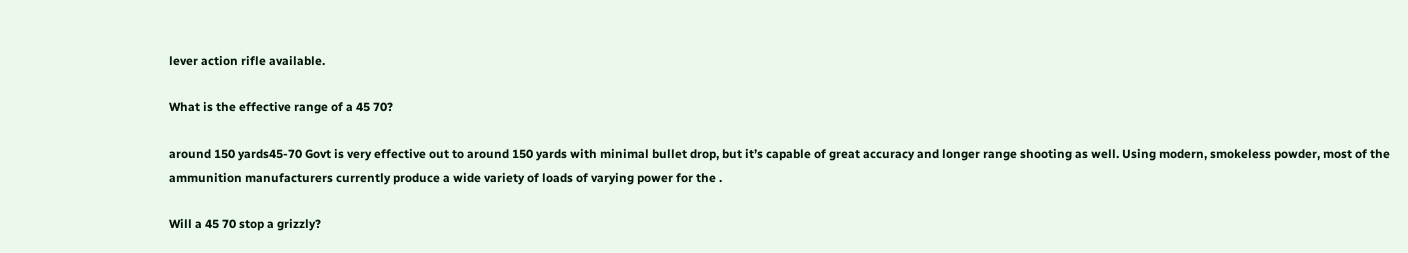lever action rifle available.

What is the effective range of a 45 70?

around 150 yards45-70 Govt is very effective out to around 150 yards with minimal bullet drop, but it’s capable of great accuracy and longer range shooting as well. Using modern, smokeless powder, most of the ammunition manufacturers currently produce a wide variety of loads of varying power for the .

Will a 45 70 stop a grizzly?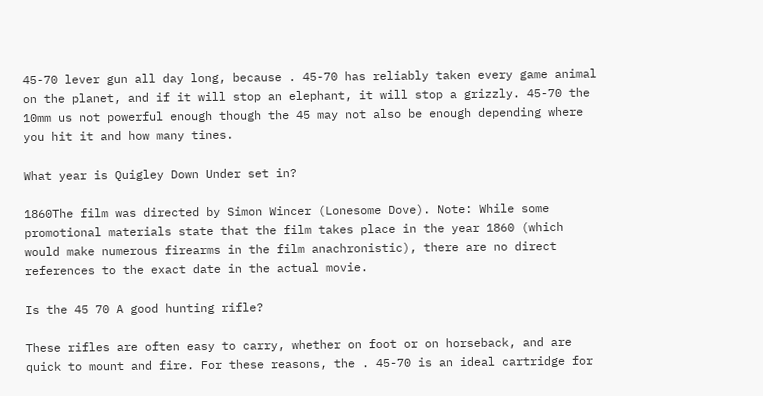45-70 lever gun all day long, because . 45-70 has reliably taken every game animal on the planet, and if it will stop an elephant, it will stop a grizzly. 45-70 the 10mm us not powerful enough though the 45 may not also be enough depending where you hit it and how many tines.

What year is Quigley Down Under set in?

1860The film was directed by Simon Wincer (Lonesome Dove). Note: While some promotional materials state that the film takes place in the year 1860 (which would make numerous firearms in the film anachronistic), there are no direct references to the exact date in the actual movie.

Is the 45 70 A good hunting rifle?

These rifles are often easy to carry, whether on foot or on horseback, and are quick to mount and fire. For these reasons, the . 45-70 is an ideal cartridge for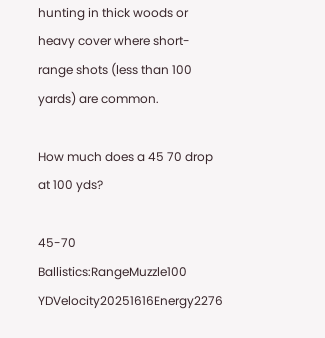hunting in thick woods or heavy cover where short-range shots (less than 100 yards) are common.

How much does a 45 70 drop at 100 yds?

45-70 Ballistics:RangeMuzzle100 YDVelocity20251616Energy2276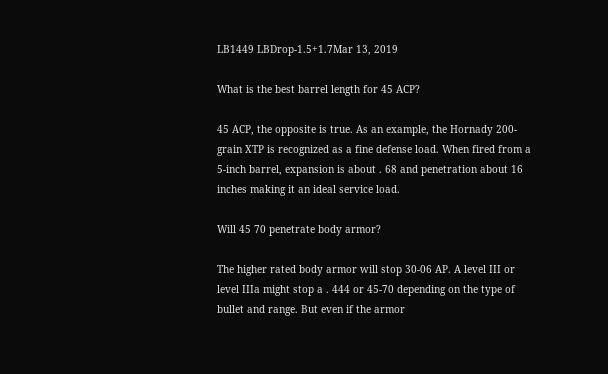LB1449 LBDrop-1.5+1.7Mar 13, 2019

What is the best barrel length for 45 ACP?

45 ACP, the opposite is true. As an example, the Hornady 200-grain XTP is recognized as a fine defense load. When fired from a 5-inch barrel, expansion is about . 68 and penetration about 16 inches making it an ideal service load.

Will 45 70 penetrate body armor?

The higher rated body armor will stop 30-06 AP. A level III or level IIIa might stop a . 444 or 45-70 depending on the type of bullet and range. But even if the armor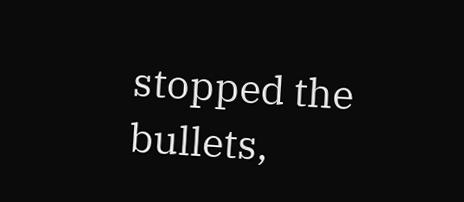stopped the bullets,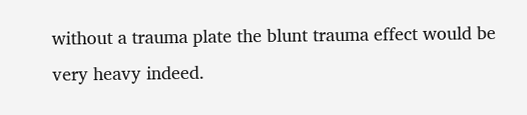without a trauma plate the blunt trauma effect would be very heavy indeed.